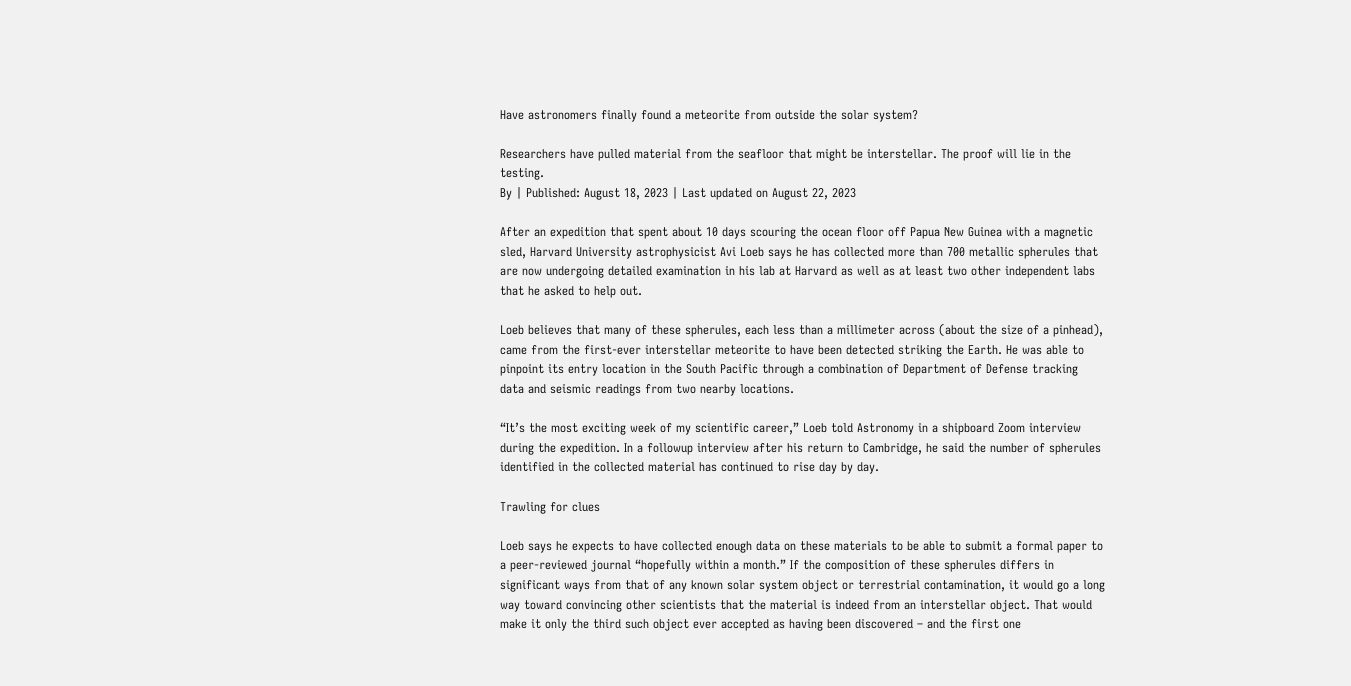Have astronomers finally found a meteorite from outside the solar system?

Researchers have pulled material from the seafloor that might be interstellar. The proof will lie in the testing.
By | Published: August 18, 2023 | Last updated on August 22, 2023

After an expedition that spent about 10 days scouring the ocean floor off Papua New Guinea with a magnetic sled, Harvard University astrophysicist Avi Loeb says he has collected more than 700 metallic spherules that are now undergoing detailed examination in his lab at Harvard as well as at least two other independent labs that he asked to help out.

Loeb believes that many of these spherules, each less than a millimeter across (about the size of a pinhead), came from the first-ever interstellar meteorite to have been detected striking the Earth. He was able to pinpoint its entry location in the South Pacific through a combination of Department of Defense tracking data and seismic readings from two nearby locations.

“It’s the most exciting week of my scientific career,” Loeb told Astronomy in a shipboard Zoom interview during the expedition. In a followup interview after his return to Cambridge, he said the number of spherules identified in the collected material has continued to rise day by day.

Trawling for clues

Loeb says he expects to have collected enough data on these materials to be able to submit a formal paper to a peer-reviewed journal “hopefully within a month.” If the composition of these spherules differs in significant ways from that of any known solar system object or terrestrial contamination, it would go a long way toward convincing other scientists that the material is indeed from an interstellar object. That would make it only the third such object ever accepted as having been discovered – and the first one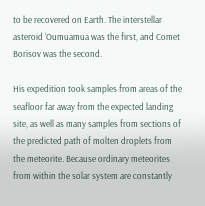to be recovered on Earth. The interstellar asteroid ‘Oumuamua was the first, and Comet Borisov was the second.

His expedition took samples from areas of the seafloor far away from the expected landing site, as well as many samples from sections of the predicted path of molten droplets from the meteorite. Because ordinary meteorites from within the solar system are constantly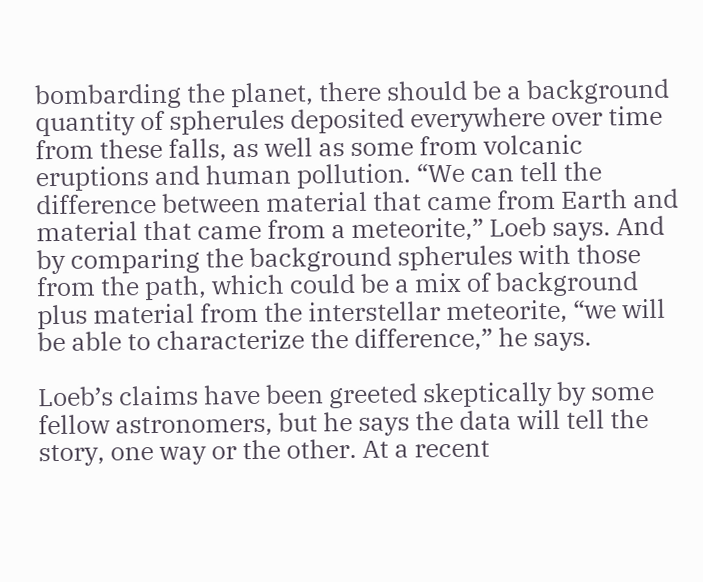bombarding the planet, there should be a background quantity of spherules deposited everywhere over time from these falls, as well as some from volcanic eruptions and human pollution. “We can tell the difference between material that came from Earth and material that came from a meteorite,” Loeb says. And by comparing the background spherules with those from the path, which could be a mix of background plus material from the interstellar meteorite, “we will be able to characterize the difference,” he says.

Loeb’s claims have been greeted skeptically by some fellow astronomers, but he says the data will tell the story, one way or the other. At a recent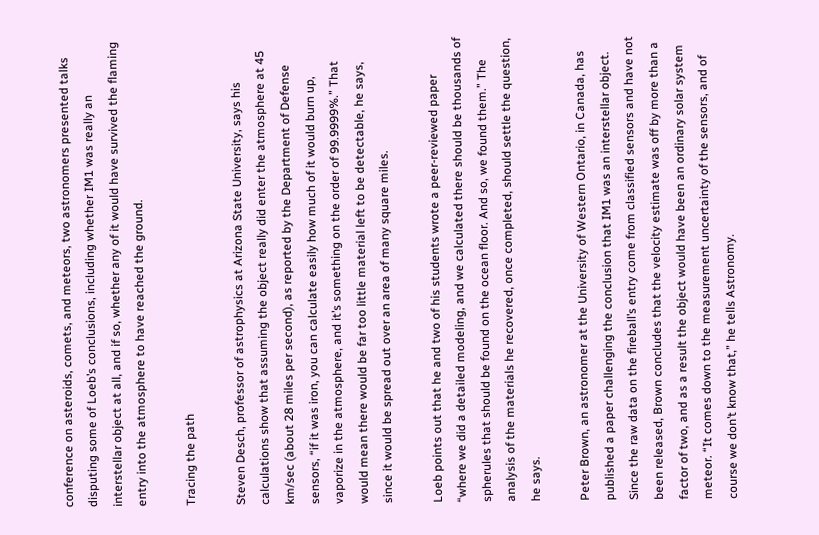conference on asteroids, comets, and meteors, two astronomers presented talks disputing some of Loeb’s conclusions, including whether IM1 was really an interstellar object at all, and if so, whether any of it would have survived the flaming entry into the atmosphere to have reached the ground.

Tracing the path

Steven Desch, professor of astrophysics at Arizona State University, says his calculations show that assuming the object really did enter the atmosphere at 45 km/sec (about 28 miles per second), as reported by the Department of Defense sensors, “if it was iron, you can calculate easily how much of it would burn up, vaporize in the atmosphere, and it’s something on the order of 99.9999%.” That would mean there would be far too little material left to be detectable, he says, since it would be spread out over an area of many square miles.

Loeb points out that he and two of his students wrote a peer-reviewed paper “where we did a detailed modeling, and we calculated there should be thousands of spherules that should be found on the ocean floor. And so, we found them.” The analysis of the materials he recovered, once completed, should settle the question, he says.

Peter Brown, an astronomer at the University of Western Ontario, in Canada, has published a paper challenging the conclusion that IM1 was an interstellar object. Since the raw data on the fireball’s entry come from classified sensors and have not been released, Brown concludes that the velocity estimate was off by more than a factor of two, and as a result the object would have been an ordinary solar system meteor. “It comes down to the measurement uncertainty of the sensors, and of course we don’t know that,” he tells Astronomy.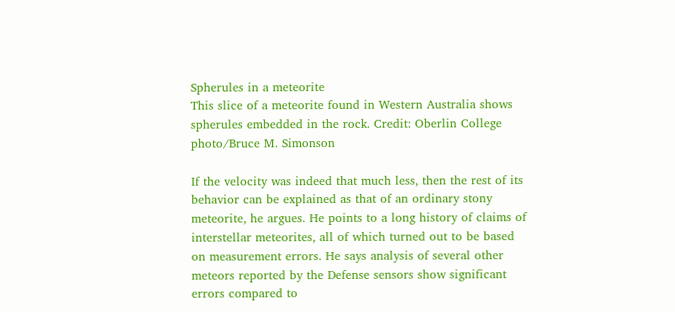Spherules in a meteorite
This slice of a meteorite found in Western Australia shows spherules embedded in the rock. Credit: Oberlin College photo/Bruce M. Simonson

If the velocity was indeed that much less, then the rest of its behavior can be explained as that of an ordinary stony meteorite, he argues. He points to a long history of claims of interstellar meteorites, all of which turned out to be based on measurement errors. He says analysis of several other meteors reported by the Defense sensors show significant errors compared to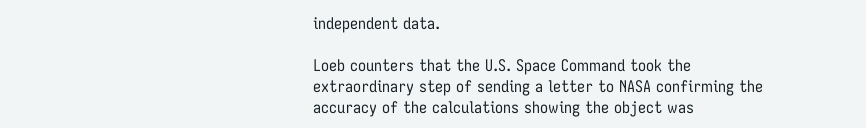independent data.

Loeb counters that the U.S. Space Command took the extraordinary step of sending a letter to NASA confirming the accuracy of the calculations showing the object was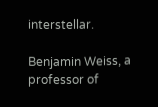interstellar.

Benjamin Weiss, a professor of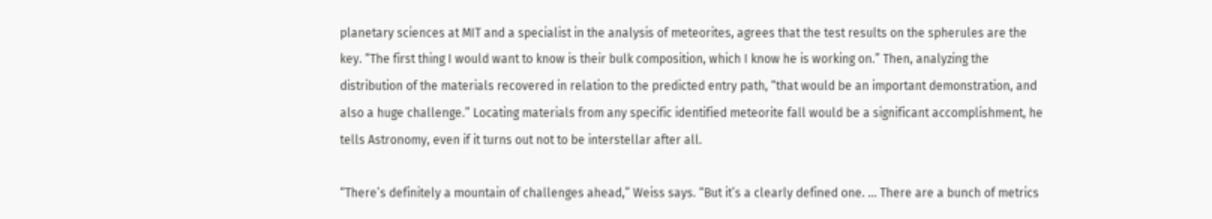planetary sciences at MIT and a specialist in the analysis of meteorites, agrees that the test results on the spherules are the key. “The first thing I would want to know is their bulk composition, which I know he is working on.” Then, analyzing the distribution of the materials recovered in relation to the predicted entry path, “that would be an important demonstration, and also a huge challenge.” Locating materials from any specific identified meteorite fall would be a significant accomplishment, he tells Astronomy, even if it turns out not to be interstellar after all.

“There’s definitely a mountain of challenges ahead,” Weiss says. “But it’s a clearly defined one. … There are a bunch of metrics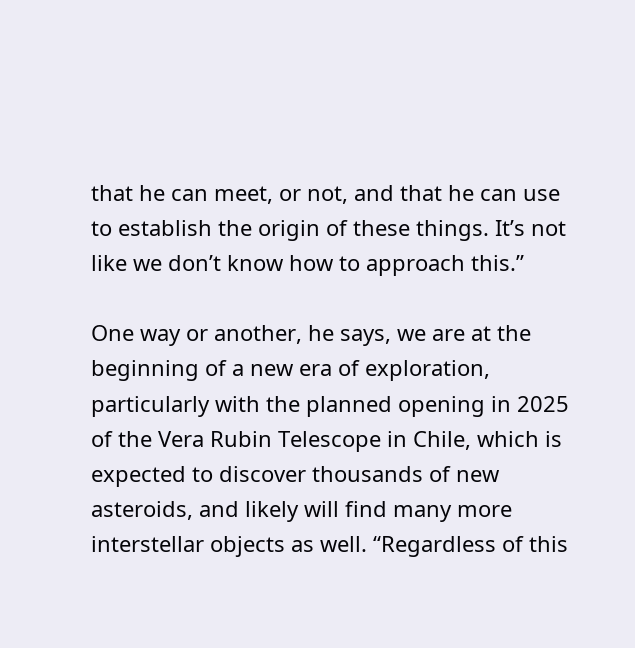that he can meet, or not, and that he can use to establish the origin of these things. It’s not like we don’t know how to approach this.”

One way or another, he says, we are at the beginning of a new era of exploration, particularly with the planned opening in 2025 of the Vera Rubin Telescope in Chile, which is expected to discover thousands of new asteroids, and likely will find many more interstellar objects as well. “Regardless of this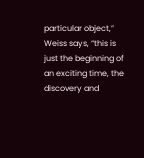particular object,” Weiss says, “this is just the beginning of an exciting time, the discovery and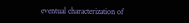eventual characterization of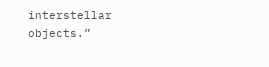interstellar objects.”